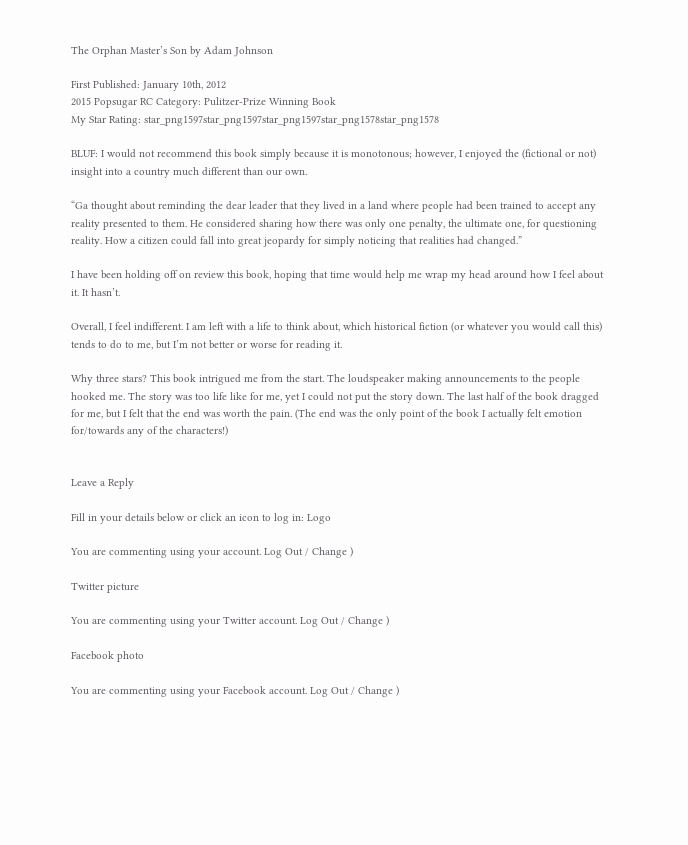The Orphan Master’s Son by Adam Johnson

First Published: January 10th, 2012
2015 Popsugar RC Category: Pulitzer-Prize Winning Book
My Star Rating: star_png1597star_png1597star_png1597star_png1578star_png1578

BLUF: I would not recommend this book simply because it is monotonous; however, I enjoyed the (fictional or not) insight into a country much different than our own.

“Ga thought about reminding the dear leader that they lived in a land where people had been trained to accept any reality presented to them. He considered sharing how there was only one penalty, the ultimate one, for questioning reality. How a citizen could fall into great jeopardy for simply noticing that realities had changed.”

I have been holding off on review this book, hoping that time would help me wrap my head around how I feel about it. It hasn’t.

Overall, I feel indifferent. I am left with a life to think about, which historical fiction (or whatever you would call this) tends to do to me, but I’m not better or worse for reading it.

Why three stars? This book intrigued me from the start. The loudspeaker making announcements to the people hooked me. The story was too life like for me, yet I could not put the story down. The last half of the book dragged for me, but I felt that the end was worth the pain. (The end was the only point of the book I actually felt emotion for/towards any of the characters!)


Leave a Reply

Fill in your details below or click an icon to log in: Logo

You are commenting using your account. Log Out / Change )

Twitter picture

You are commenting using your Twitter account. Log Out / Change )

Facebook photo

You are commenting using your Facebook account. Log Out / Change )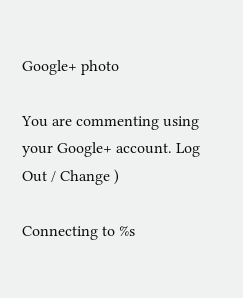Google+ photo

You are commenting using your Google+ account. Log Out / Change )

Connecting to %s